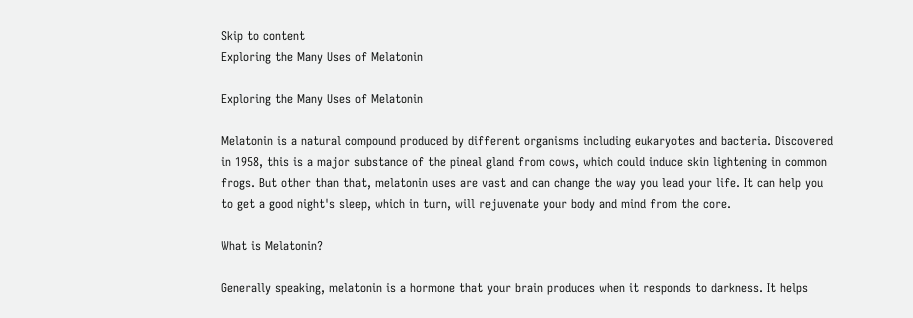Skip to content
Exploring the Many Uses of Melatonin

Exploring the Many Uses of Melatonin

Melatonin is a natural compound produced by different organisms including eukaryotes and bacteria. Discovered in 1958, this is a major substance of the pineal gland from cows, which could induce skin lightening in common frogs. But other than that, melatonin uses are vast and can change the way you lead your life. It can help you to get a good night's sleep, which in turn, will rejuvenate your body and mind from the core.

What is Melatonin?

Generally speaking, melatonin is a hormone that your brain produces when it responds to darkness. It helps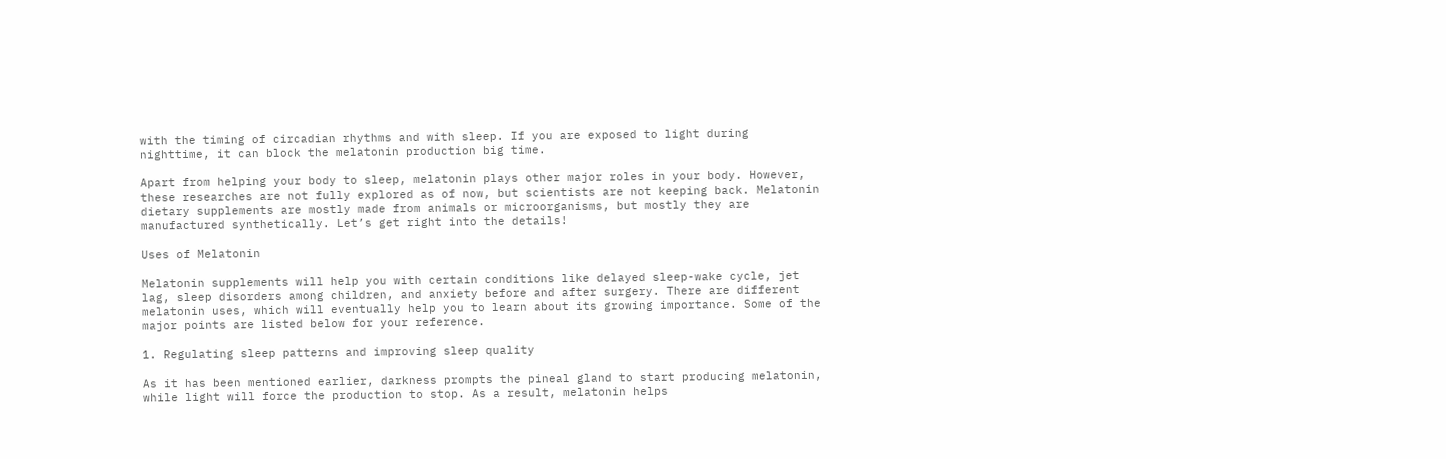with the timing of circadian rhythms and with sleep. If you are exposed to light during nighttime, it can block the melatonin production big time.

Apart from helping your body to sleep, melatonin plays other major roles in your body. However, these researches are not fully explored as of now, but scientists are not keeping back. Melatonin dietary supplements are mostly made from animals or microorganisms, but mostly they are manufactured synthetically. Let’s get right into the details!

Uses of Melatonin

Melatonin supplements will help you with certain conditions like delayed sleep-wake cycle, jet lag, sleep disorders among children, and anxiety before and after surgery. There are different melatonin uses, which will eventually help you to learn about its growing importance. Some of the major points are listed below for your reference.

1. Regulating sleep patterns and improving sleep quality

As it has been mentioned earlier, darkness prompts the pineal gland to start producing melatonin, while light will force the production to stop. As a result, melatonin helps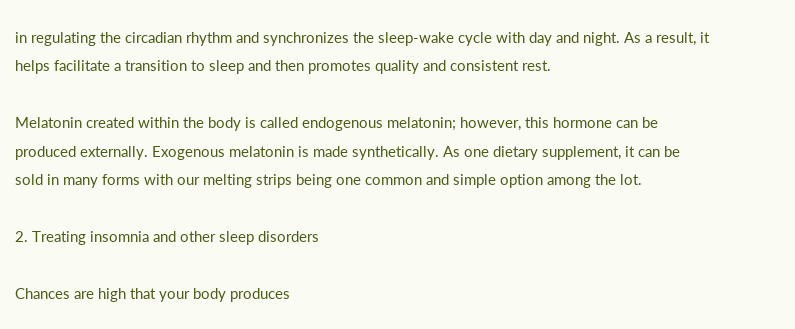in regulating the circadian rhythm and synchronizes the sleep-wake cycle with day and night. As a result, it helps facilitate a transition to sleep and then promotes quality and consistent rest.

Melatonin created within the body is called endogenous melatonin; however, this hormone can be produced externally. Exogenous melatonin is made synthetically. As one dietary supplement, it can be sold in many forms with our melting strips being one common and simple option among the lot.

2. Treating insomnia and other sleep disorders

Chances are high that your body produces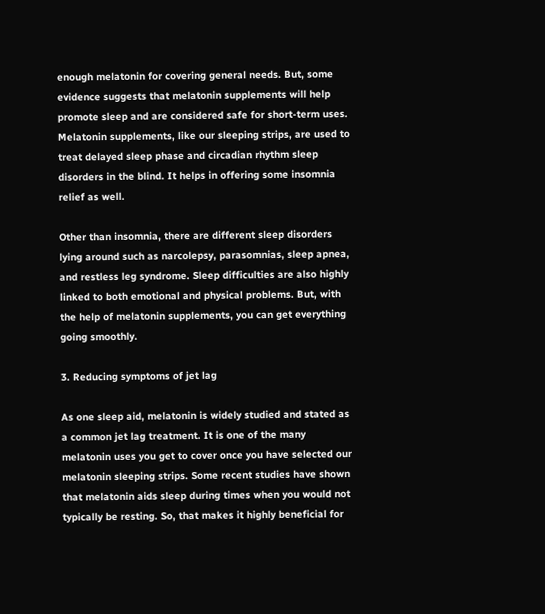enough melatonin for covering general needs. But, some evidence suggests that melatonin supplements will help promote sleep and are considered safe for short-term uses. Melatonin supplements, like our sleeping strips, are used to treat delayed sleep phase and circadian rhythm sleep disorders in the blind. It helps in offering some insomnia relief as well.

Other than insomnia, there are different sleep disorders lying around such as narcolepsy, parasomnias, sleep apnea, and restless leg syndrome. Sleep difficulties are also highly linked to both emotional and physical problems. But, with the help of melatonin supplements, you can get everything going smoothly.

3. Reducing symptoms of jet lag

As one sleep aid, melatonin is widely studied and stated as a common jet lag treatment. It is one of the many melatonin uses you get to cover once you have selected our melatonin sleeping strips. Some recent studies have shown that melatonin aids sleep during times when you would not typically be resting. So, that makes it highly beneficial for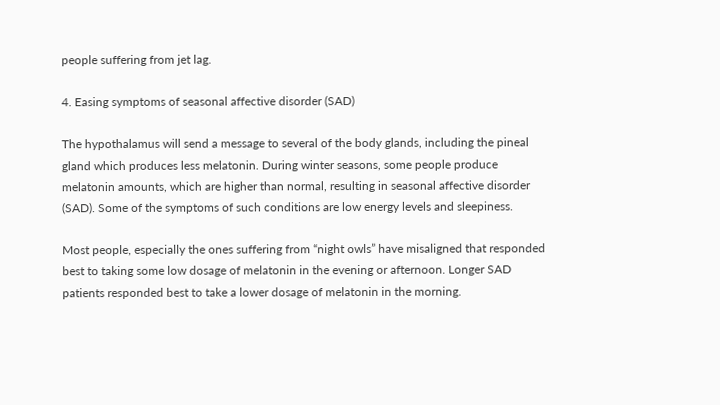people suffering from jet lag.

4. Easing symptoms of seasonal affective disorder (SAD)

The hypothalamus will send a message to several of the body glands, including the pineal gland which produces less melatonin. During winter seasons, some people produce melatonin amounts, which are higher than normal, resulting in seasonal affective disorder (SAD). Some of the symptoms of such conditions are low energy levels and sleepiness.

Most people, especially the ones suffering from “night owls” have misaligned that responded best to taking some low dosage of melatonin in the evening or afternoon. Longer SAD patients responded best to take a lower dosage of melatonin in the morning.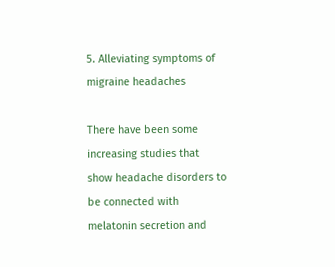5. Alleviating symptoms of migraine headaches

There have been some increasing studies that show headache disorders to be connected with melatonin secretion and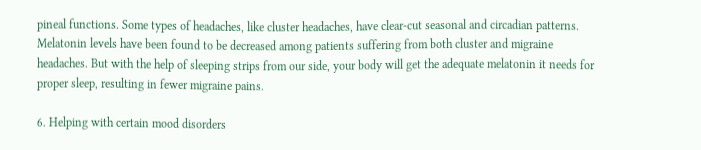pineal functions. Some types of headaches, like cluster headaches, have clear-cut seasonal and circadian patterns. Melatonin levels have been found to be decreased among patients suffering from both cluster and migraine headaches. But with the help of sleeping strips from our side, your body will get the adequate melatonin it needs for proper sleep, resulting in fewer migraine pains.

6. Helping with certain mood disorders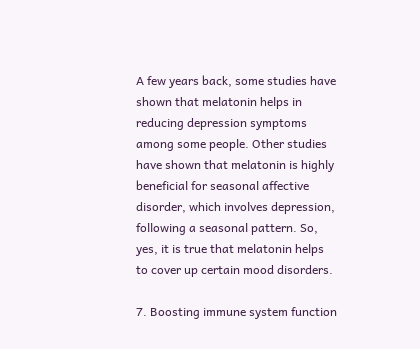A few years back, some studies have shown that melatonin helps in reducing depression symptoms among some people. Other studies have shown that melatonin is highly beneficial for seasonal affective disorder, which involves depression, following a seasonal pattern. So, yes, it is true that melatonin helps to cover up certain mood disorders.

7. Boosting immune system function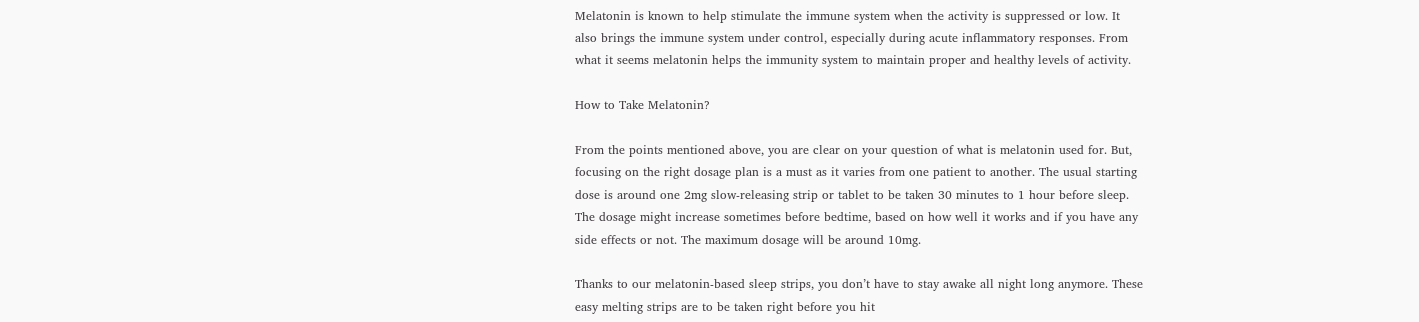Melatonin is known to help stimulate the immune system when the activity is suppressed or low. It also brings the immune system under control, especially during acute inflammatory responses. From what it seems melatonin helps the immunity system to maintain proper and healthy levels of activity.

How to Take Melatonin?

From the points mentioned above, you are clear on your question of what is melatonin used for. But, focusing on the right dosage plan is a must as it varies from one patient to another. The usual starting dose is around one 2mg slow-releasing strip or tablet to be taken 30 minutes to 1 hour before sleep. The dosage might increase sometimes before bedtime, based on how well it works and if you have any side effects or not. The maximum dosage will be around 10mg.

Thanks to our melatonin-based sleep strips, you don’t have to stay awake all night long anymore. These easy melting strips are to be taken right before you hit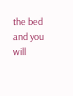the bed and you will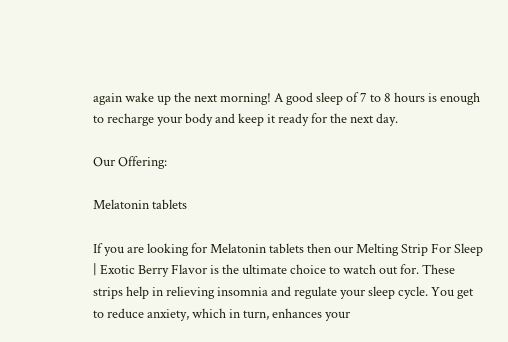again wake up the next morning! A good sleep of 7 to 8 hours is enough to recharge your body and keep it ready for the next day.

Our Offering:

Melatonin tablets

If you are looking for Melatonin tablets then our Melting Strip For Sleep | Exotic Berry Flavor is the ultimate choice to watch out for. These strips help in relieving insomnia and regulate your sleep cycle. You get to reduce anxiety, which in turn, enhances your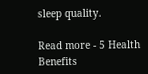sleep quality.

Read more - 5 Health Benefits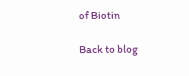of Biotin

Back to blog